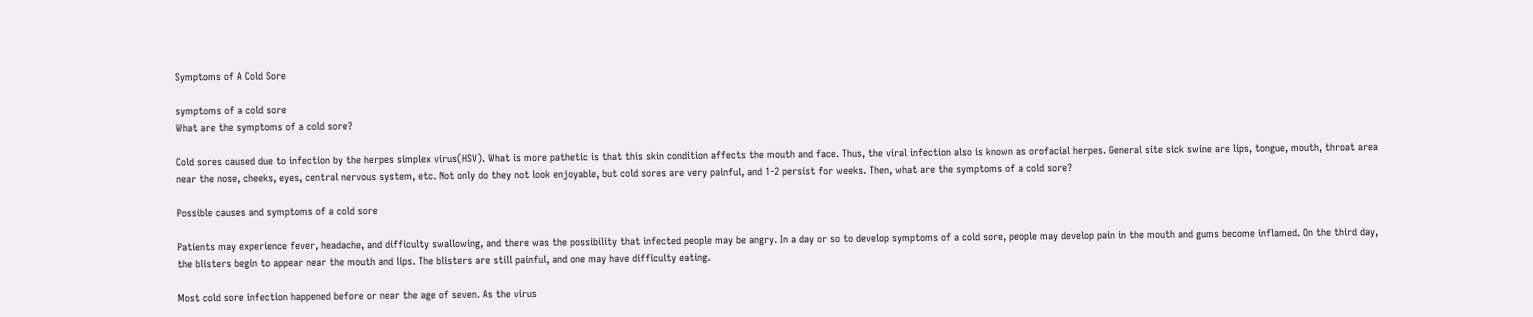Symptoms of A Cold Sore

symptoms of a cold sore
What are the symptoms of a cold sore?

Cold sores caused due to infection by the herpes simplex virus(HSV). What is more pathetic is that this skin condition affects the mouth and face. Thus, the viral infection also is known as orofacial herpes. General site sick swine are lips, tongue, mouth, throat area near the nose, cheeks, eyes, central nervous system, etc. Not only do they not look enjoyable, but cold sores are very painful, and 1-2 persist for weeks. Then, what are the symptoms of a cold sore?

Possible causes and symptoms of a cold sore

Patients may experience fever, headache, and difficulty swallowing, and there was the possibility that infected people may be angry. In a day or so to develop symptoms of a cold sore, people may develop pain in the mouth and gums become inflamed. On the third day, the blisters begin to appear near the mouth and lips. The blisters are still painful, and one may have difficulty eating.

Most cold sore infection happened before or near the age of seven. As the virus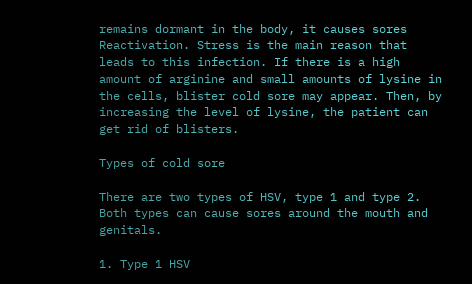remains dormant in the body, it causes sores Reactivation. Stress is the main reason that leads to this infection. If there is a high amount of arginine and small amounts of lysine in the cells, blister cold sore may appear. Then, by increasing the level of lysine, the patient can get rid of blisters.

Types of cold sore

There are two types of HSV, type 1 and type 2. Both types can cause sores around the mouth and genitals.

1. Type 1 HSV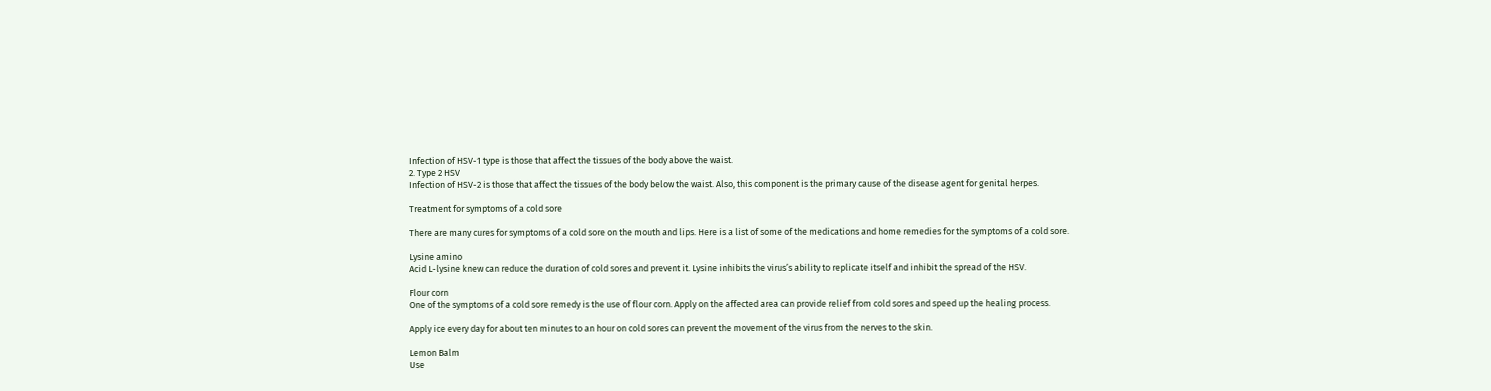Infection of HSV-1 type is those that affect the tissues of the body above the waist.
2. Type 2 HSV
Infection of HSV-2 is those that affect the tissues of the body below the waist. Also, this component is the primary cause of the disease agent for genital herpes.

Treatment for symptoms of a cold sore

There are many cures for symptoms of a cold sore on the mouth and lips. Here is a list of some of the medications and home remedies for the symptoms of a cold sore.

Lysine amino
Acid L-lysine knew can reduce the duration of cold sores and prevent it. Lysine inhibits the virus’s ability to replicate itself and inhibit the spread of the HSV.

Flour corn
One of the symptoms of a cold sore remedy is the use of flour corn. Apply on the affected area can provide relief from cold sores and speed up the healing process.

Apply ice every day for about ten minutes to an hour on cold sores can prevent the movement of the virus from the nerves to the skin.

Lemon Balm
Use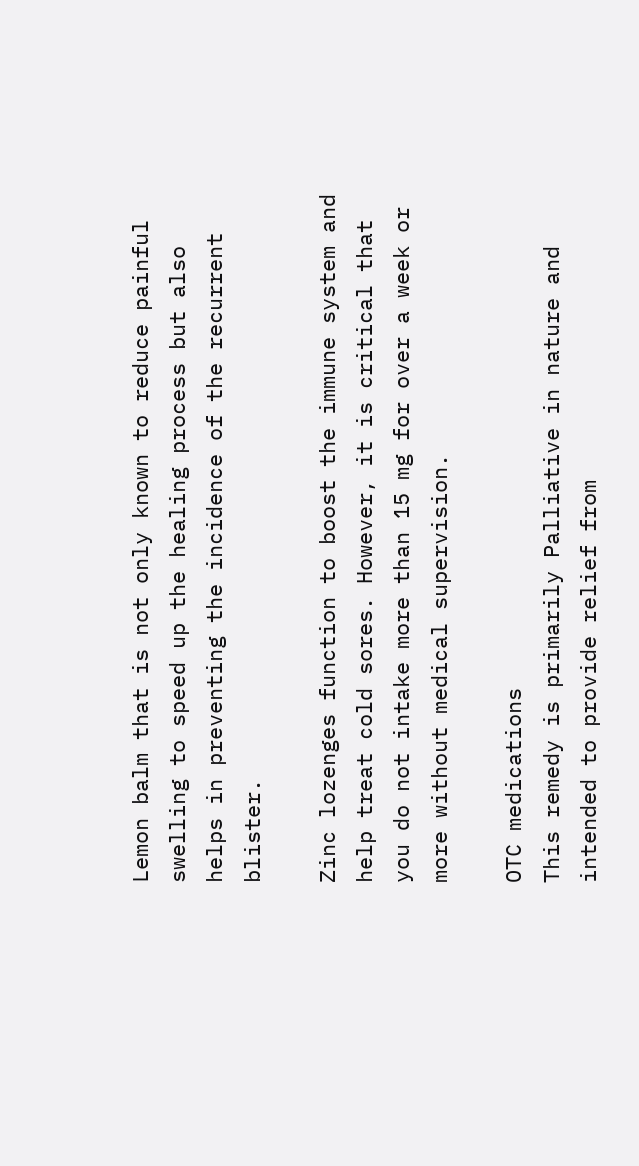Lemon balm that is not only known to reduce painful swelling to speed up the healing process but also helps in preventing the incidence of the recurrent blister.

Zinc lozenges function to boost the immune system and help treat cold sores. However, it is critical that you do not intake more than 15 mg for over a week or more without medical supervision.

OTC medications
This remedy is primarily Palliative in nature and intended to provide relief from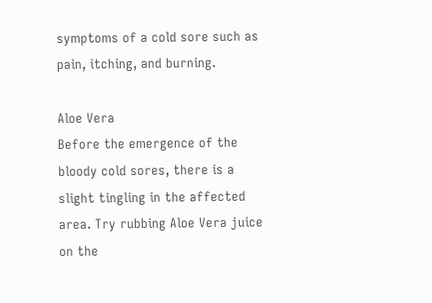symptoms of a cold sore such as pain, itching, and burning.

Aloe Vera
Before the emergence of the bloody cold sores, there is a slight tingling in the affected area. Try rubbing Aloe Vera juice on the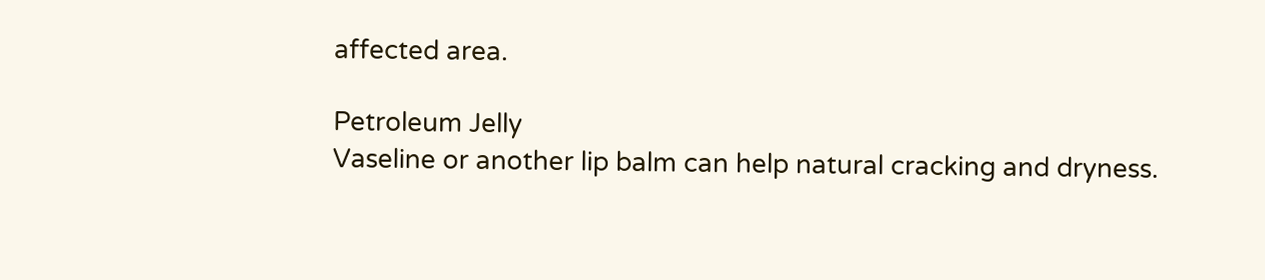affected area.

Petroleum Jelly
Vaseline or another lip balm can help natural cracking and dryness.